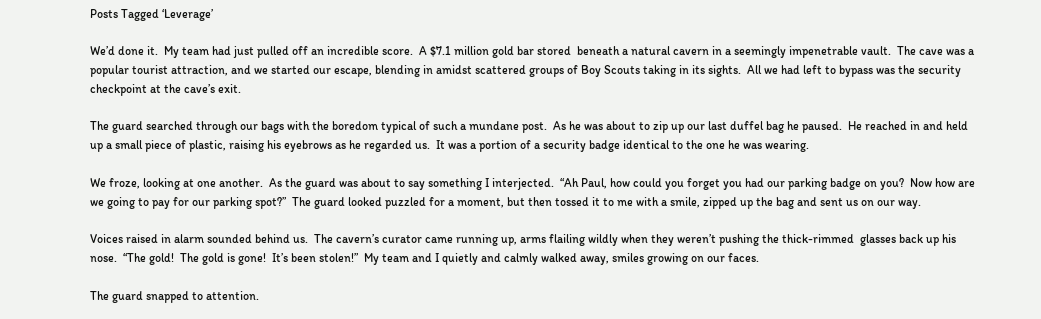Posts Tagged ‘Leverage’

We’d done it.  My team had just pulled off an incredible score.  A $7.1 million gold bar stored  beneath a natural cavern in a seemingly impenetrable vault.  The cave was a popular tourist attraction, and we started our escape, blending in amidst scattered groups of Boy Scouts taking in its sights.  All we had left to bypass was the security checkpoint at the cave’s exit.

The guard searched through our bags with the boredom typical of such a mundane post.  As he was about to zip up our last duffel bag he paused.  He reached in and held up a small piece of plastic, raising his eyebrows as he regarded us.  It was a portion of a security badge identical to the one he was wearing.

We froze, looking at one another.  As the guard was about to say something I interjected.  “Ah Paul, how could you forget you had our parking badge on you?  Now how are we going to pay for our parking spot?”  The guard looked puzzled for a moment, but then tossed it to me with a smile, zipped up the bag and sent us on our way.

Voices raised in alarm sounded behind us.  The cavern’s curator came running up, arms flailing wildly when they weren’t pushing the thick-rimmed  glasses back up his nose.  “The gold!  The gold is gone!  It’s been stolen!”  My team and I quietly and calmly walked away, smiles growing on our faces.

The guard snapped to attention.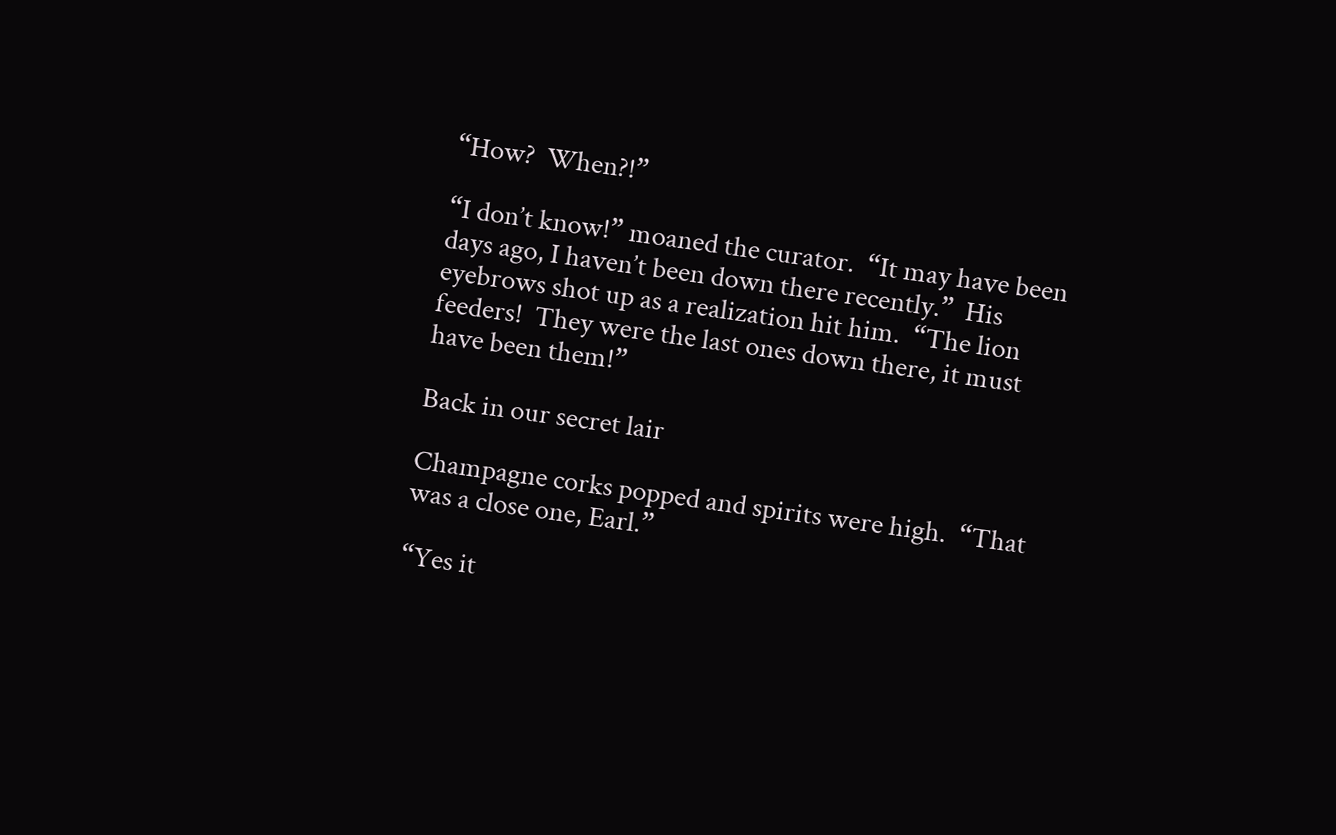“How?  When?!”

“I don’t know!” moaned the curator.  “It may have been days ago, I haven’t been down there recently.”  His eyebrows shot up as a realization hit him.  “The lion feeders!  They were the last ones down there, it must have been them!”

Back in our secret lair

Champagne corks popped and spirits were high.  “That was a close one, Earl.”

“Yes it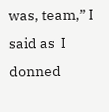was, team,” I said as  I donned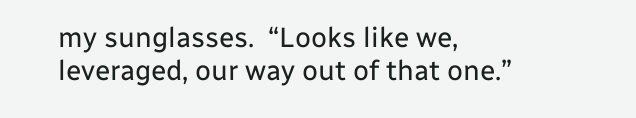my sunglasses.  “Looks like we, leveraged, our way out of that one.”